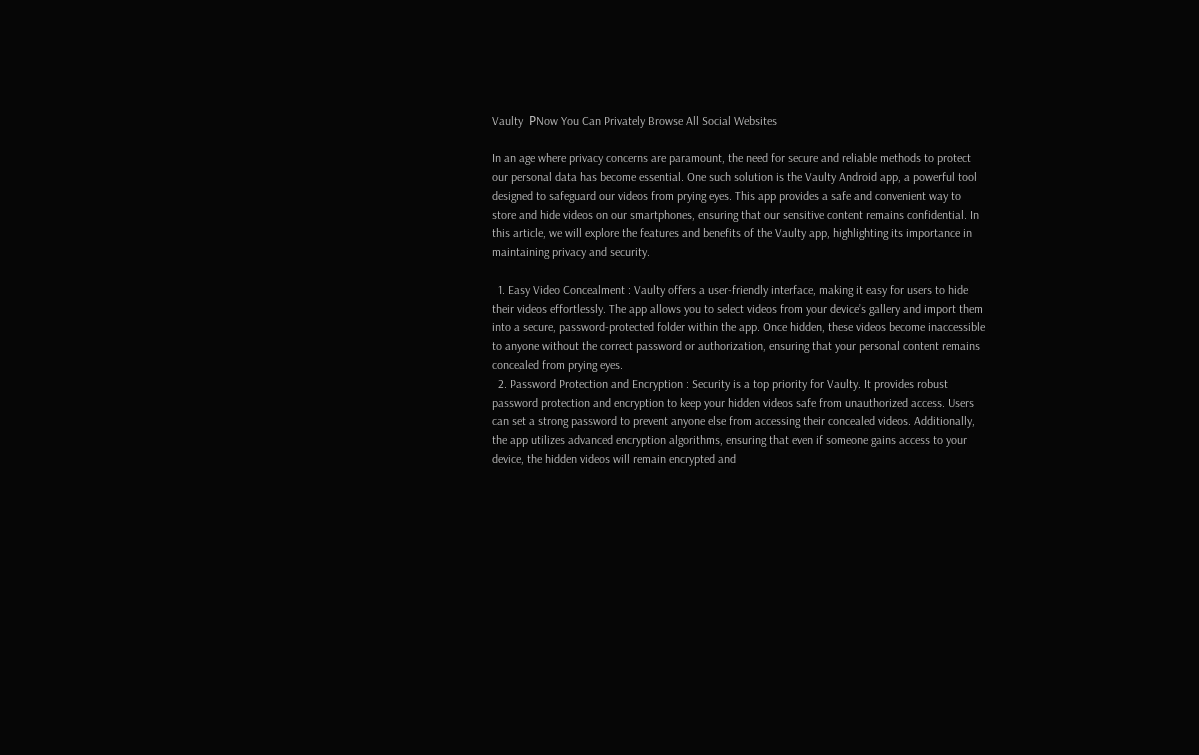Vaulty  РNow You Can Privately Browse All Social Websites

In an age where privacy concerns are paramount, the need for secure and reliable methods to protect our personal data has become essential. One such solution is the Vaulty Android app, a powerful tool designed to safeguard our videos from prying eyes. This app provides a safe and convenient way to store and hide videos on our smartphones, ensuring that our sensitive content remains confidential. In this article, we will explore the features and benefits of the Vaulty app, highlighting its importance in maintaining privacy and security.

  1. Easy Video Concealment : Vaulty offers a user-friendly interface, making it easy for users to hide their videos effortlessly. The app allows you to select videos from your device’s gallery and import them into a secure, password-protected folder within the app. Once hidden, these videos become inaccessible to anyone without the correct password or authorization, ensuring that your personal content remains concealed from prying eyes.
  2. Password Protection and Encryption : Security is a top priority for Vaulty. It provides robust password protection and encryption to keep your hidden videos safe from unauthorized access. Users can set a strong password to prevent anyone else from accessing their concealed videos. Additionally, the app utilizes advanced encryption algorithms, ensuring that even if someone gains access to your device, the hidden videos will remain encrypted and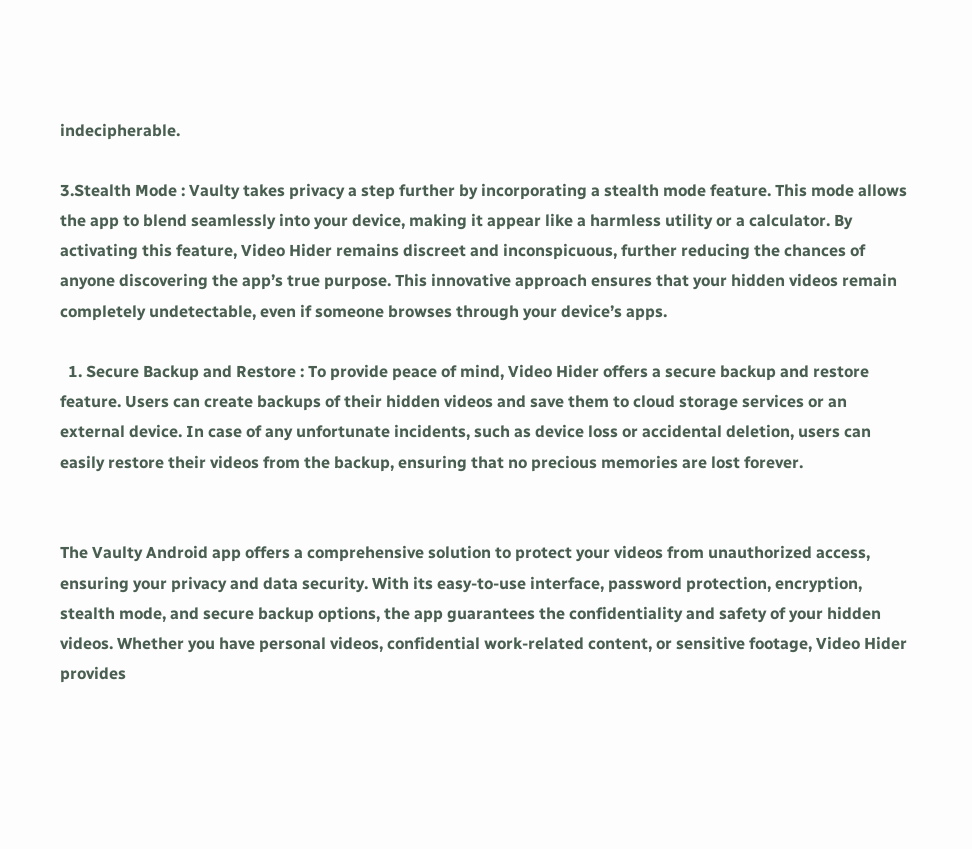indecipherable.

3.Stealth Mode : Vaulty takes privacy a step further by incorporating a stealth mode feature. This mode allows the app to blend seamlessly into your device, making it appear like a harmless utility or a calculator. By activating this feature, Video Hider remains discreet and inconspicuous, further reducing the chances of anyone discovering the app’s true purpose. This innovative approach ensures that your hidden videos remain completely undetectable, even if someone browses through your device’s apps.

  1. Secure Backup and Restore : To provide peace of mind, Video Hider offers a secure backup and restore feature. Users can create backups of their hidden videos and save them to cloud storage services or an external device. In case of any unfortunate incidents, such as device loss or accidental deletion, users can easily restore their videos from the backup, ensuring that no precious memories are lost forever.


The Vaulty Android app offers a comprehensive solution to protect your videos from unauthorized access, ensuring your privacy and data security. With its easy-to-use interface, password protection, encryption, stealth mode, and secure backup options, the app guarantees the confidentiality and safety of your hidden videos. Whether you have personal videos, confidential work-related content, or sensitive footage, Video Hider provides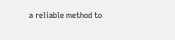a reliable method to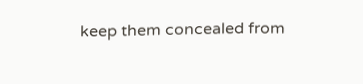keep them concealed from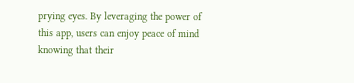prying eyes. By leveraging the power of this app, users can enjoy peace of mind knowing that their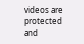videos are protected and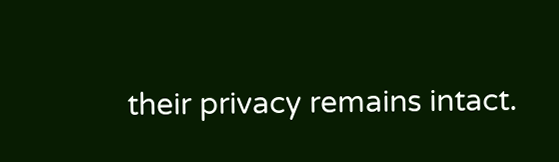their privacy remains intact.